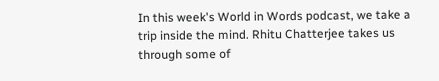In this week's World in Words podcast, we take a trip inside the mind. Rhitu Chatterjee takes us through some of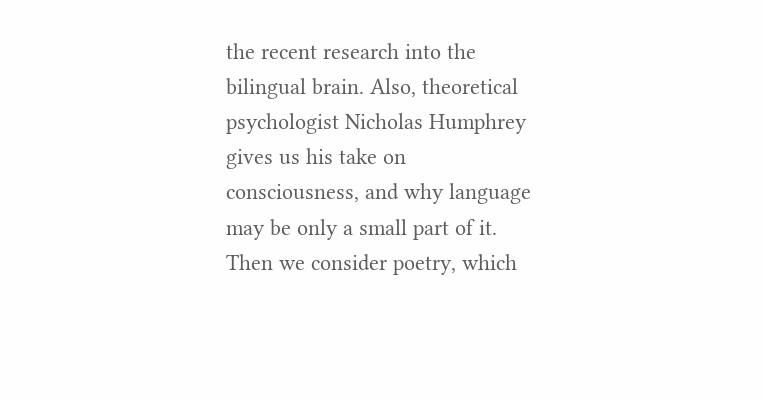the recent research into the bilingual brain. Also, theoretical psychologist Nicholas Humphrey gives us his take on consciousness, and why language may be only a small part of it. Then we consider poetry, which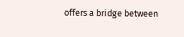offers a bridge between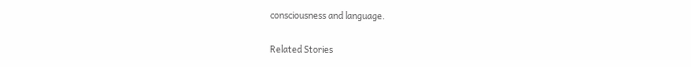consciousness and language.

Related Stories